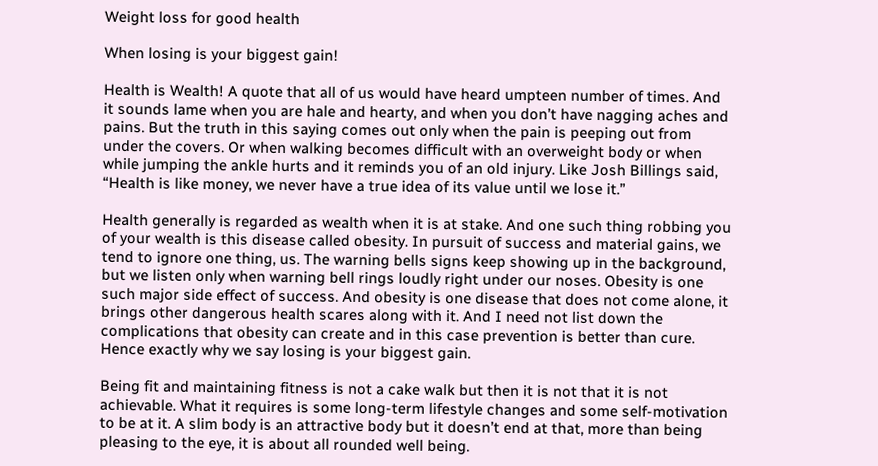Weight loss for good health

When losing is your biggest gain!

Health is Wealth! A quote that all of us would have heard umpteen number of times. And it sounds lame when you are hale and hearty, and when you don’t have nagging aches and pains. But the truth in this saying comes out only when the pain is peeping out from under the covers. Or when walking becomes difficult with an overweight body or when while jumping the ankle hurts and it reminds you of an old injury. Like Josh Billings said, “Health is like money, we never have a true idea of its value until we lose it.”

Health generally is regarded as wealth when it is at stake. And one such thing robbing you of your wealth is this disease called obesity. In pursuit of success and material gains, we tend to ignore one thing, us. The warning bells signs keep showing up in the background, but we listen only when warning bell rings loudly right under our noses. Obesity is one such major side effect of success. And obesity is one disease that does not come alone, it brings other dangerous health scares along with it. And I need not list down the complications that obesity can create and in this case prevention is better than cure. Hence exactly why we say losing is your biggest gain.

Being fit and maintaining fitness is not a cake walk but then it is not that it is not achievable. What it requires is some long-term lifestyle changes and some self-motivation to be at it. A slim body is an attractive body but it doesn’t end at that, more than being pleasing to the eye, it is about all rounded well being.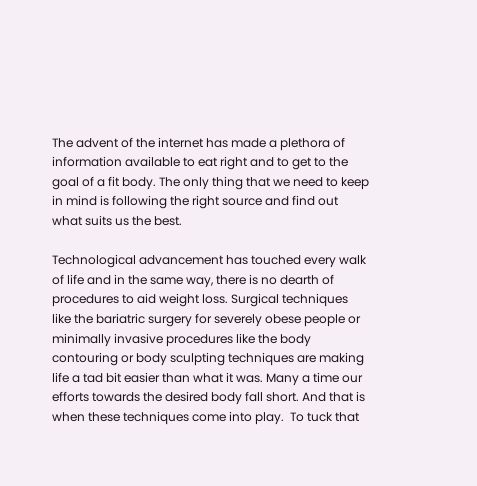The advent of the internet has made a plethora of information available to eat right and to get to the goal of a fit body. The only thing that we need to keep in mind is following the right source and find out what suits us the best.

Technological advancement has touched every walk of life and in the same way, there is no dearth of procedures to aid weight loss. Surgical techniques like the bariatric surgery for severely obese people or minimally invasive procedures like the body contouring or body sculpting techniques are making life a tad bit easier than what it was. Many a time our efforts towards the desired body fall short. And that is when these techniques come into play.  To tuck that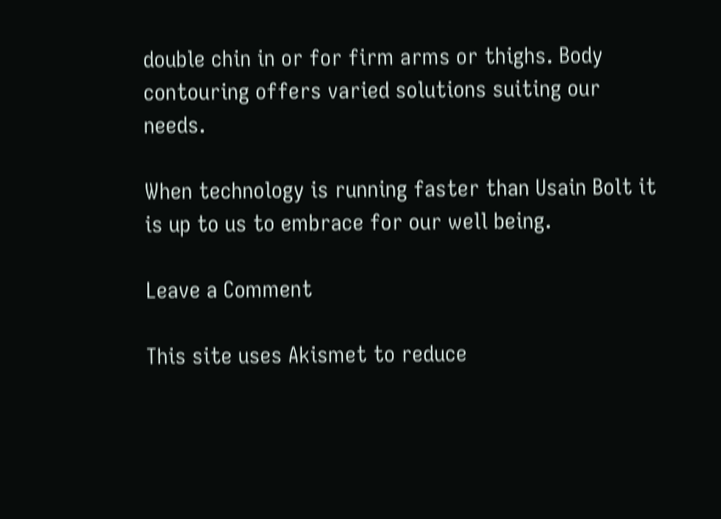double chin in or for firm arms or thighs. Body contouring offers varied solutions suiting our needs.

When technology is running faster than Usain Bolt it is up to us to embrace for our well being.

Leave a Comment

This site uses Akismet to reduce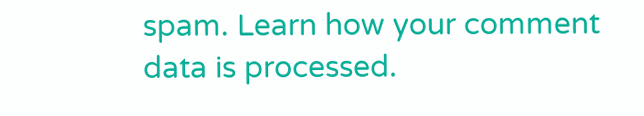spam. Learn how your comment data is processed.